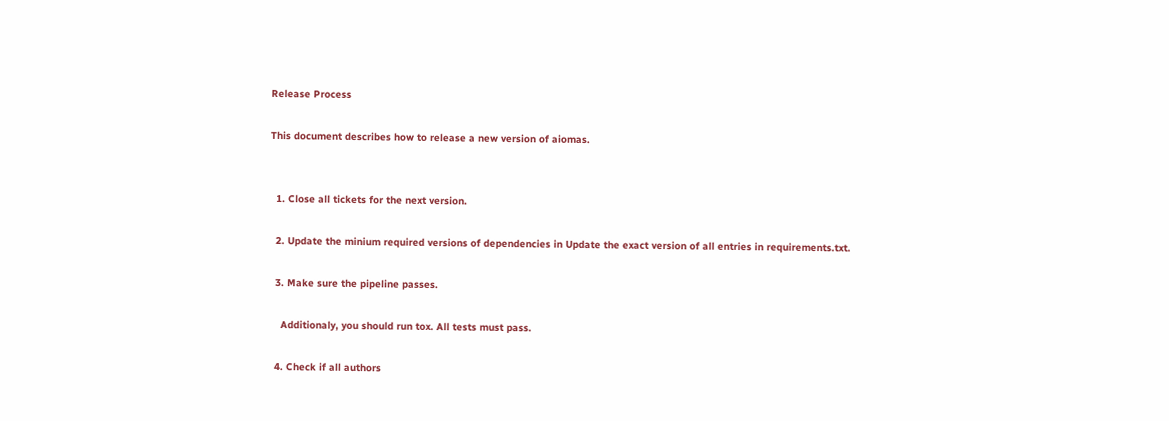Release Process

This document describes how to release a new version of aiomas.


  1. Close all tickets for the next version.

  2. Update the minium required versions of dependencies in Update the exact version of all entries in requirements.txt.

  3. Make sure the pipeline passes.

    Additionaly, you should run tox. All tests must pass.

  4. Check if all authors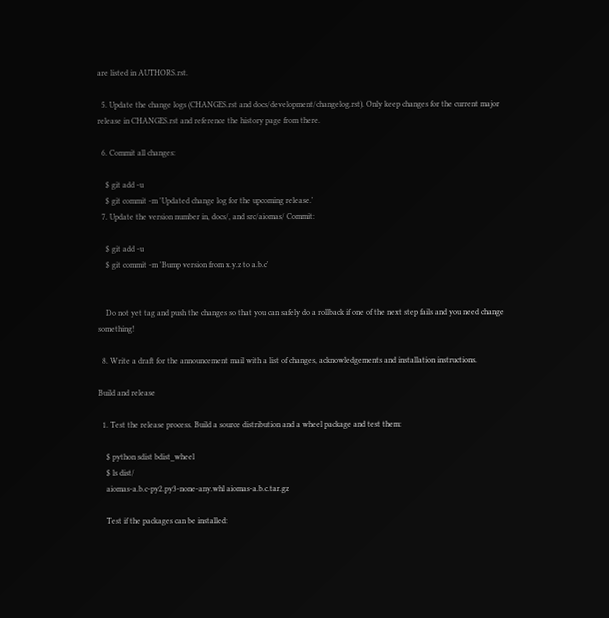are listed in AUTHORS.rst.

  5. Update the change logs (CHANGES.rst and docs/development/changelog.rst). Only keep changes for the current major release in CHANGES.rst and reference the history page from there.

  6. Commit all changes:

    $ git add -u
    $ git commit -m 'Updated change log for the upcoming release.'
  7. Update the version number in, docs/, and src/aiomas/ Commit:

    $ git add -u
    $ git commit -m 'Bump version from x.y.z to a.b.c'


    Do not yet tag and push the changes so that you can safely do a rollback if one of the next step fails and you need change something!

  8. Write a draft for the announcement mail with a list of changes, acknowledgements and installation instructions.

Build and release

  1. Test the release process. Build a source distribution and a wheel package and test them:

    $ python sdist bdist_wheel
    $ ls dist/
    aiomas-a.b.c-py2.py3-none-any.whl aiomas-a.b.c.tar.gz

    Test if the packages can be installed: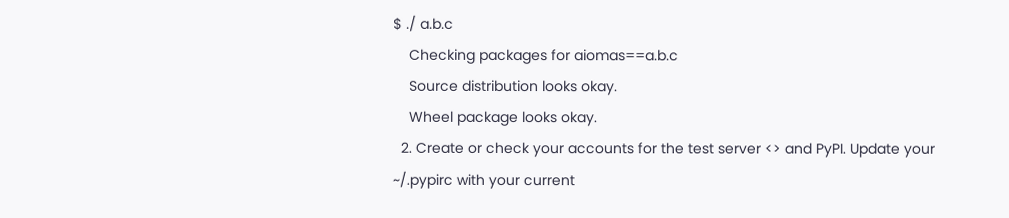$ ./ a.b.c
    Checking packages for aiomas==a.b.c
    Source distribution looks okay.
    Wheel package looks okay.
  2. Create or check your accounts for the test server <> and PyPI. Update your ~/.pypirc with your current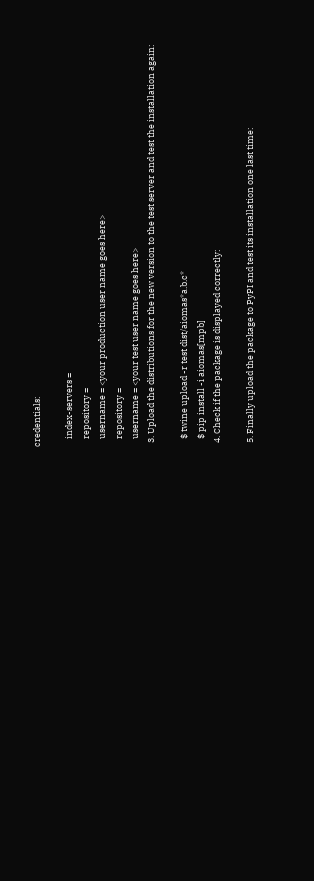credentials:

    index-servers =
    repository =
    username = <your production user name goes here>
    repository =
    username = <your test user name goes here>
  3. Upload the distributions for the new version to the test server and test the installation again:

    $ twine upload -r test dist/aiomas*a.b.c*
    $ pip install -i aiomas[mpb]
  4. Check if the package is displayed correctly:

  5. Finally upload the package to PyPI and test its installation one last time: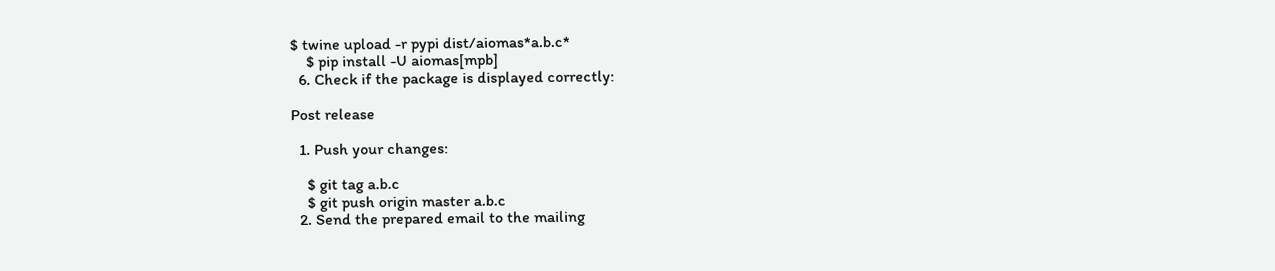$ twine upload -r pypi dist/aiomas*a.b.c*
    $ pip install -U aiomas[mpb]
  6. Check if the package is displayed correctly:

Post release

  1. Push your changes:

    $ git tag a.b.c
    $ git push origin master a.b.c
  2. Send the prepared email to the mailing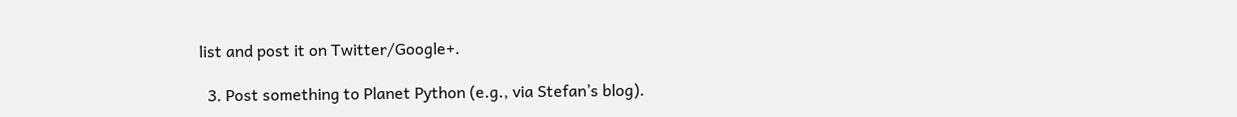list and post it on Twitter/Google+.

  3. Post something to Planet Python (e.g., via Stefan’s blog).